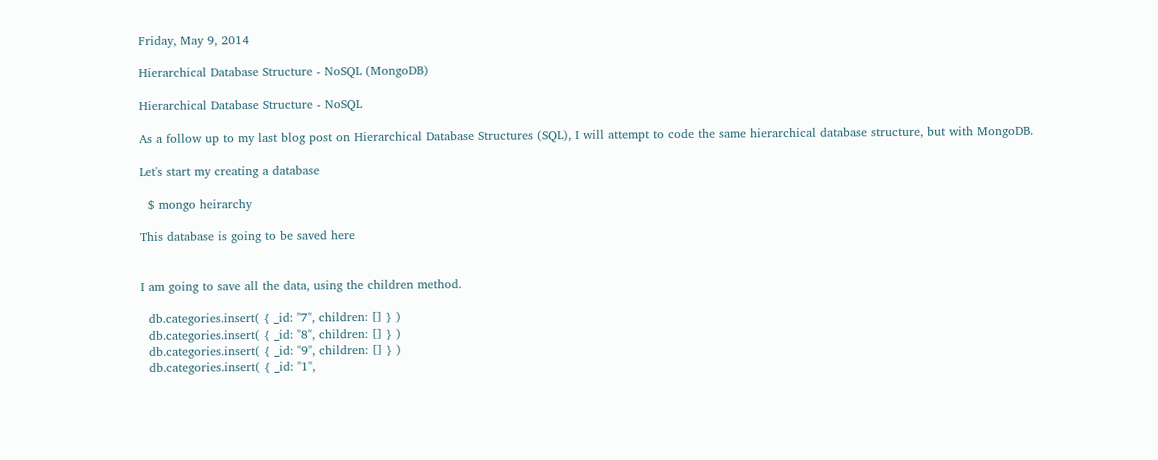Friday, May 9, 2014

Hierarchical Database Structure - NoSQL (MongoDB)

Hierarchical Database Structure - NoSQL

As a follow up to my last blog post on Hierarchical Database Structures (SQL), I will attempt to code the same hierarchical database structure, but with MongoDB.

Let's start my creating a database

  $ mongo heirarchy

This database is going to be saved here


I am going to save all the data, using the children method.

  db.categories.insert( { _id: "7", children: [] } )
  db.categories.insert( { _id: "8", children: [] } )
  db.categories.insert( { _id: "9", children: [] } )
  db.categories.insert( { _id: "1",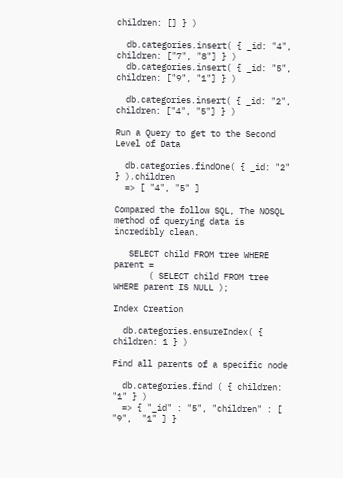children: [] } )

  db.categories.insert( { _id: "4", children: ["7", "8"] } )
  db.categories.insert( { _id: "5", children: ["9", "1"] } )

  db.categories.insert( { _id: "2", children: ["4", "5"] } )

Run a Query to get to the Second Level of Data

  db.categories.findOne( { _id: "2" } ).children
  => [ "4", "5" ]

Compared the follow SQL, The NOSQL method of querying data is incredibly clean.

   SELECT child FROM tree WHERE parent =
       ( SELECT child FROM tree WHERE parent IS NULL );

Index Creation

  db.categories.ensureIndex( { children: 1 } )

Find all parents of a specific node

  db.categories.find ( { children: "1" } )
  => { "_id" : "5", "children" : [  "9",  "1" ] }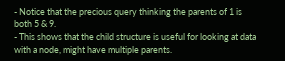- Notice that the precious query thinking the parents of 1 is both 5 & 9.
- This shows that the child structure is useful for looking at data with a node, might have multiple parents.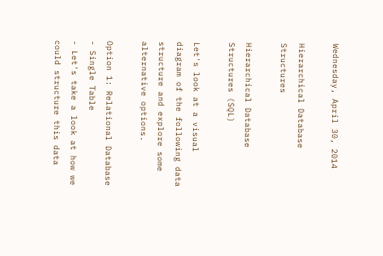Wednesday, April 30, 2014

Hierarchical Database Structures

Hierarchical Database Structures (SQL)

Let's look at a visual diagram of the following data structure and explore some alternative options.

Option 1: Relational Database - Single Table
- Let's take a look at how we could structure this data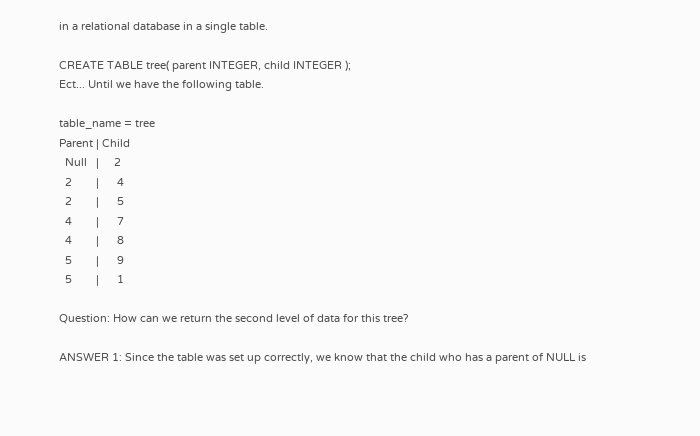in a relational database in a single table.

CREATE TABLE tree( parent INTEGER, child INTEGER );
Ect... Until we have the following table.

table_name = tree
Parent | Child
  Null   |     2
  2        |      4
  2        |      5
  4        |      7
  4        |      8
  5        |      9
  5        |      1

Question: How can we return the second level of data for this tree?

ANSWER 1: Since the table was set up correctly, we know that the child who has a parent of NULL is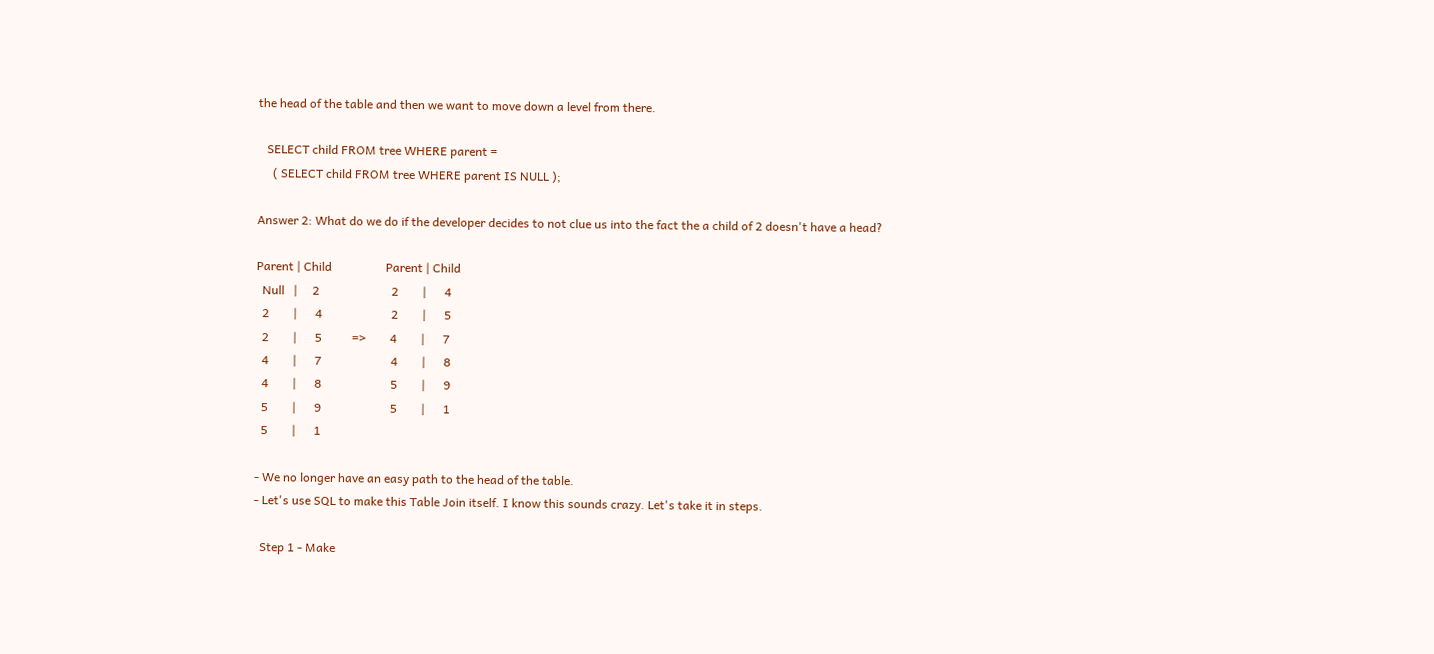the head of the table and then we want to move down a level from there.

   SELECT child FROM tree WHERE parent =
     ( SELECT child FROM tree WHERE parent IS NULL );

Answer 2: What do we do if the developer decides to not clue us into the fact the a child of 2 doesn't have a head?

Parent | Child                  Parent | Child
  Null   |     2                        2        |      4
  2        |      4                       2        |      5
  2        |      5          =>        4        |      7
  4        |      7                       4        |      8
  4        |      8                       5        |      9
  5        |      9                       5        |      1
  5        |      1

- We no longer have an easy path to the head of the table.
- Let's use SQL to make this Table Join itself. I know this sounds crazy. Let's take it in steps.

  Step 1 - Make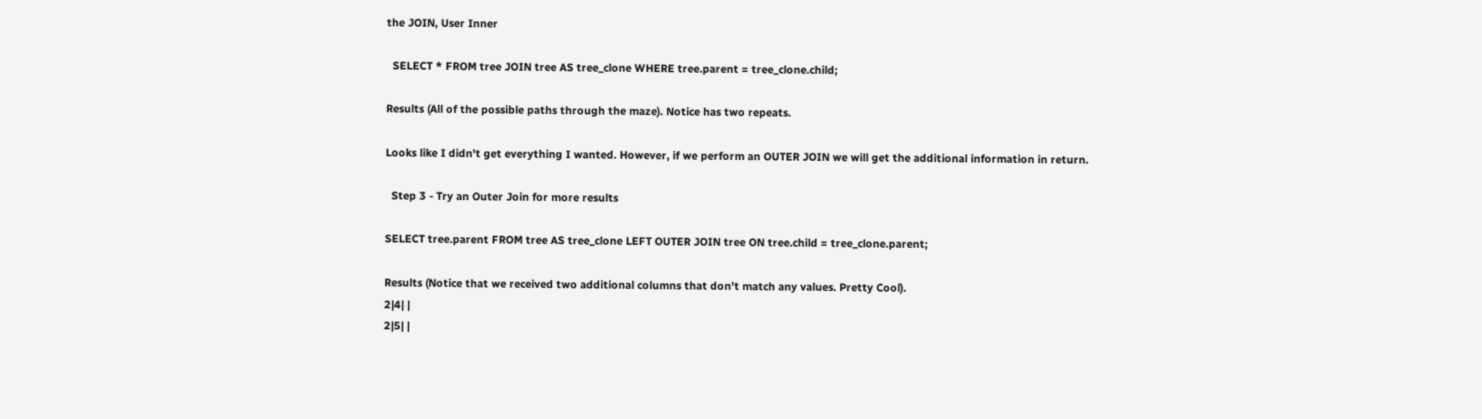the JOIN, User Inner

  SELECT * FROM tree JOIN tree AS tree_clone WHERE tree.parent = tree_clone.child;

Results (All of the possible paths through the maze). Notice has two repeats.

Looks like I didn't get everything I wanted. However, if we perform an OUTER JOIN we will get the additional information in return.

  Step 3 - Try an Outer Join for more results

SELECT tree.parent FROM tree AS tree_clone LEFT OUTER JOIN tree ON tree.child = tree_clone.parent;

Results (Notice that we received two additional columns that don't match any values. Pretty Cool).
2|4| |
2|5| |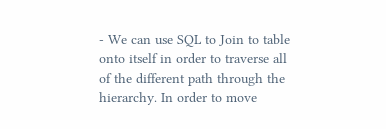- We can use SQL to Join to table onto itself in order to traverse all of the different path through the hierarchy. In order to move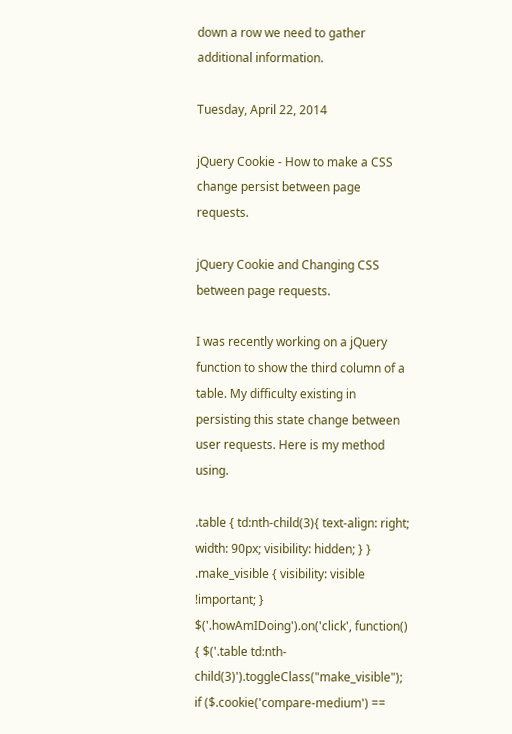down a row we need to gather additional information.

Tuesday, April 22, 2014

jQuery Cookie - How to make a CSS change persist between page requests.

jQuery Cookie and Changing CSS between page requests.

I was recently working on a jQuery function to show the third column of a table. My difficulty existing in persisting this state change between user requests. Here is my method using.

.table { td:nth-child(3){ text-align: right; width: 90px; visibility: hidden; } }
.make_visible { visibility: visible !important; }
$('.howAmIDoing').on('click', function() { $('.table td:nth-child(3)').toggleClass("make_visible"); if ($.cookie('compare-medium') ==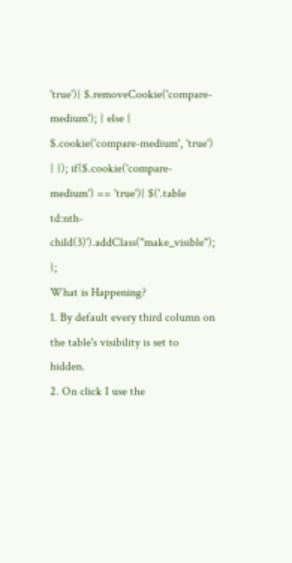'true'){ $.removeCookie('compare-medium'); } else { $.cookie('compare-medium', 'true') } }); if($.cookie('compare-medium') == 'true'){ $('.table td:nth-child(3)').addClass("make_visible"); };
What is Happening?
1. By default every third column on the table's visibility is set to hidden.
2. On click I use the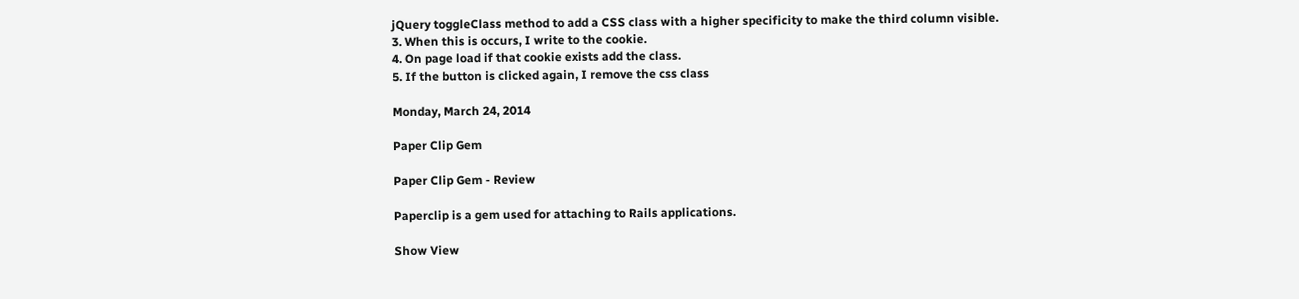jQuery toggleClass method to add a CSS class with a higher specificity to make the third column visible.
3. When this is occurs, I write to the cookie.
4. On page load if that cookie exists add the class.
5. If the button is clicked again, I remove the css class

Monday, March 24, 2014

Paper Clip Gem

Paper Clip Gem - Review

Paperclip is a gem used for attaching to Rails applications.

Show View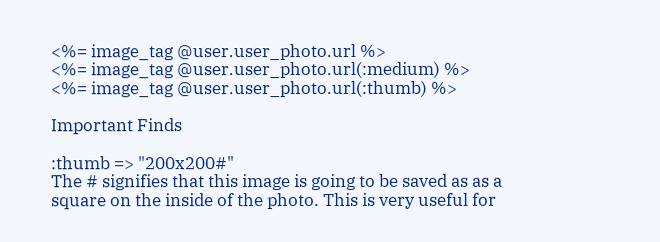<%= image_tag @user.user_photo.url %>
<%= image_tag @user.user_photo.url(:medium) %>
<%= image_tag @user.user_photo.url(:thumb) %>

Important Finds

:thumb => "200x200#"
The # signifies that this image is going to be saved as as a square on the inside of the photo. This is very useful for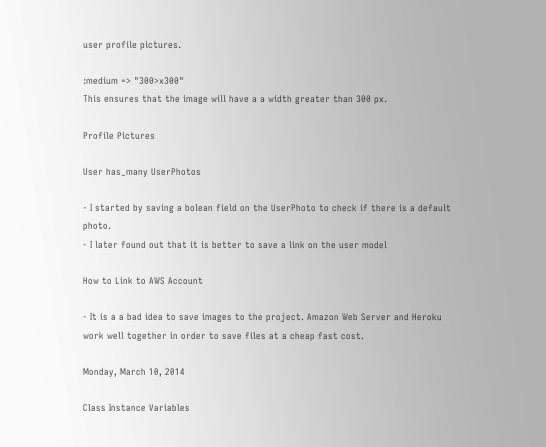user profile pictures.

:medium => "300>x300"
This ensures that the image will have a a width greater than 300 px.

Profile Pictures

User has_many UserPhotos

- I started by saving a bolean field on the UserPhoto to check if there is a default photo.
- I later found out that it is better to save a link on the user model

How to Link to AWS Account

- It is a a bad idea to save images to the project. Amazon Web Server and Heroku work well together in order to save files at a cheap fast cost.

Monday, March 10, 2014

Class Instance Variables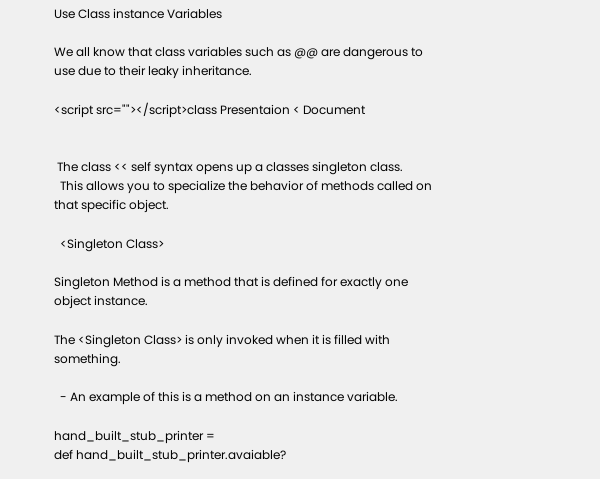Use Class instance Variables

We all know that class variables such as @@ are dangerous to use due to their leaky inheritance.

<script src=""></script>class Presentaion < Document


 The class << self syntax opens up a classes singleton class.
  This allows you to specialize the behavior of methods called on that specific object.

  <Singleton Class>

Singleton Method is a method that is defined for exactly one object instance.

The <Singleton Class> is only invoked when it is filled with something.

  - An example of this is a method on an instance variable.

hand_built_stub_printer =
def hand_built_stub_printer.avaiable?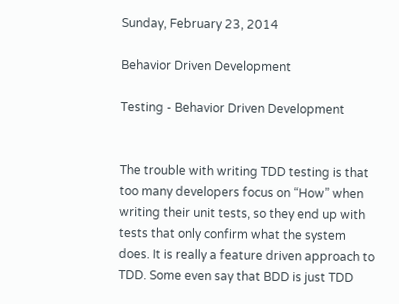Sunday, February 23, 2014

Behavior Driven Development

Testing - Behavior Driven Development


The trouble with writing TDD testing is that too many developers focus on “How” when writing their unit tests, so they end up with tests that only confirm what the system does. It is really a feature driven approach to TDD. Some even say that BDD is just TDD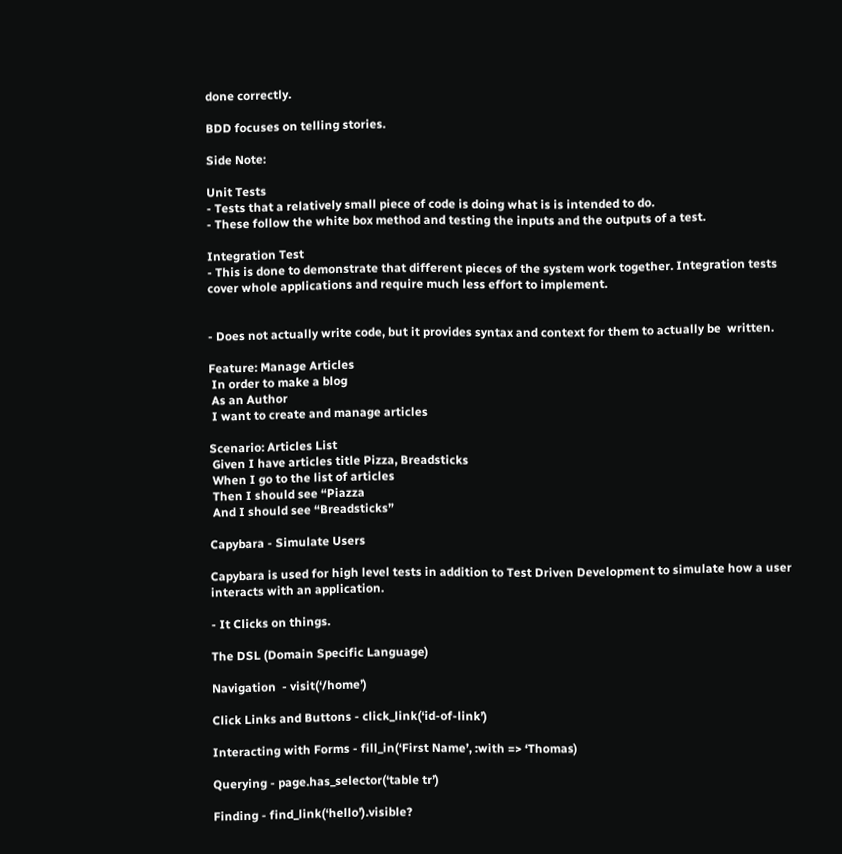done correctly.

BDD focuses on telling stories.

Side Note:

Unit Tests
- Tests that a relatively small piece of code is doing what is is intended to do.
- These follow the white box method and testing the inputs and the outputs of a test.

Integration Test
- This is done to demonstrate that different pieces of the system work together. Integration tests cover whole applications and require much less effort to implement.


- Does not actually write code, but it provides syntax and context for them to actually be  written.

Feature: Manage Articles
 In order to make a blog
 As an Author
 I want to create and manage articles

Scenario: Articles List
 Given I have articles title Pizza, Breadsticks
 When I go to the list of articles
 Then I should see “Piazza
 And I should see “Breadsticks”

Capybara - Simulate Users

Capybara is used for high level tests in addition to Test Driven Development to simulate how a user interacts with an application.

- It Clicks on things.

The DSL (Domain Specific Language)

Navigation  - visit(‘/home’)

Click Links and Buttons - click_link(‘id-of-link’)

Interacting with Forms - fill_in(‘First Name’, :with => ‘Thomas)

Querying - page.has_selector(‘table tr’)

Finding - find_link(‘hello’).visible?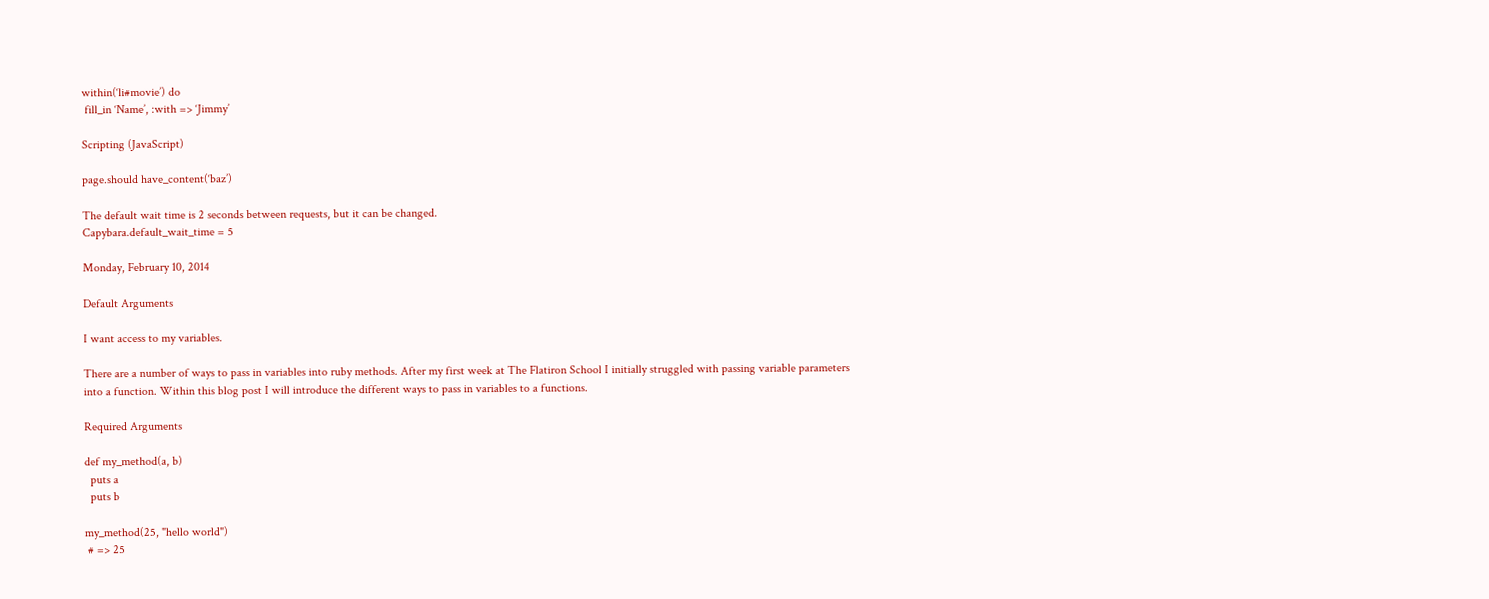within(‘li#movie’) do
 fill_in ‘Name’, :with => ‘Jimmy’

Scripting (JavaScript)

page.should have_content(‘baz’)

The default wait time is 2 seconds between requests, but it can be changed.
Capybara.default_wait_time = 5

Monday, February 10, 2014

Default Arguments

I want access to my variables.

There are a number of ways to pass in variables into ruby methods. After my first week at The Flatiron School I initially struggled with passing variable parameters into a function. Within this blog post I will introduce the different ways to pass in variables to a functions.

Required Arguments

def my_method(a, b)
  puts a
  puts b

my_method(25, "hello world")
 # => 25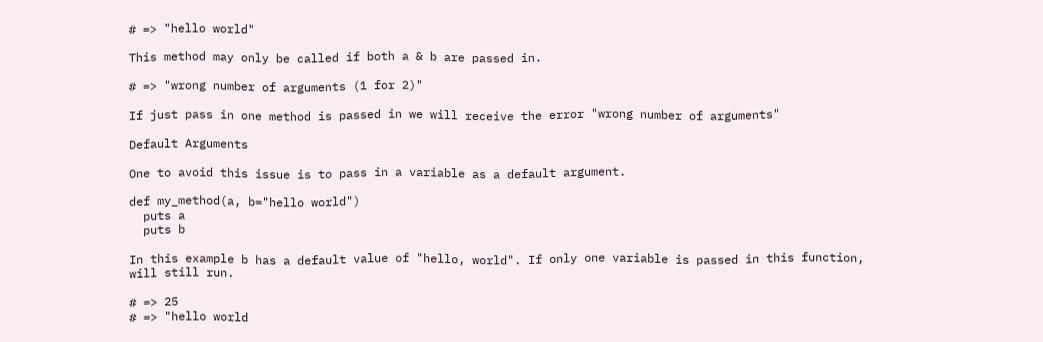# => "hello world"

This method may only be called if both a & b are passed in.

# => "wrong number of arguments (1 for 2)"

If just pass in one method is passed in we will receive the error "wrong number of arguments"

Default Arguments

One to avoid this issue is to pass in a variable as a default argument.

def my_method(a, b="hello world")
  puts a
  puts b

In this example b has a default value of "hello, world". If only one variable is passed in this function, will still run.

# => 25
# => "hello world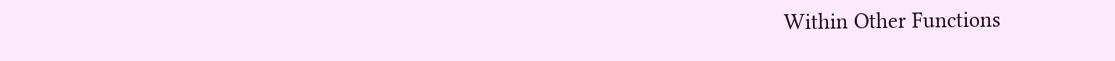Within Other Functions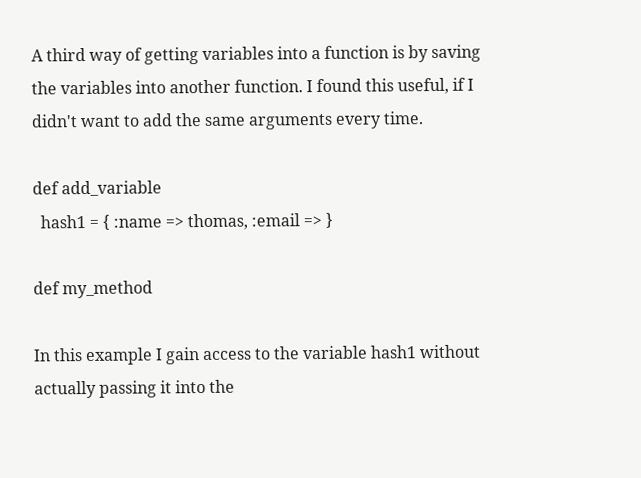A third way of getting variables into a function is by saving the variables into another function. I found this useful, if I didn't want to add the same arguments every time.

def add_variable
  hash1 = { :name => thomas, :email => }

def my_method

In this example I gain access to the variable hash1 without actually passing it into the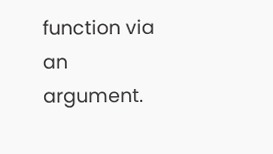function via an argument.